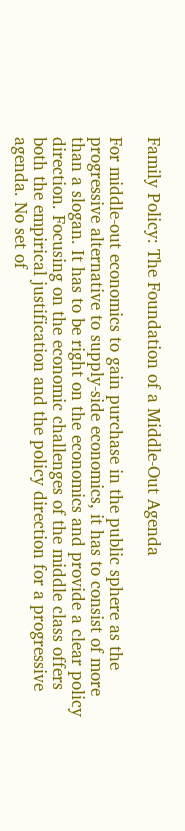Family Policy: The Foundation of a Middle-Out Agenda

For middle-out economics to gain purchase in the public sphere as the progressive alternative to supply-side economics, it has to consist of more than a slogan. It has to be right on the economics and provide a clear policy direction. Focusing on the economic challenges of the middle class offers both the empirical justification and the policy direction for a progressive agenda. No set of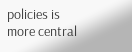policies is more central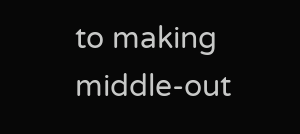to making middle-out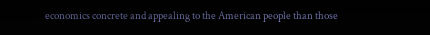economics concrete and appealing to the American people than those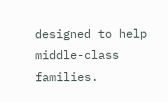designed to help middle-class families.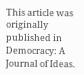This article was originally published in Democracy: A Journal of Ideas.